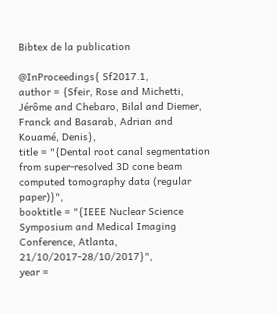Bibtex de la publication

@InProceedings{ Sf2017.1,
author = {Sfeir, Rose and Michetti, Jérôme and Chebaro, Bilal and Diemer, Franck and Basarab, Adrian and Kouamé, Denis},
title = "{Dental root canal segmentation from super-resolved 3D cone beam computed tomography data (regular paper)}",
booktitle = "{IEEE Nuclear Science Symposium and Medical Imaging Conference, Atlanta, 21/10/2017-28/10/2017}",
year =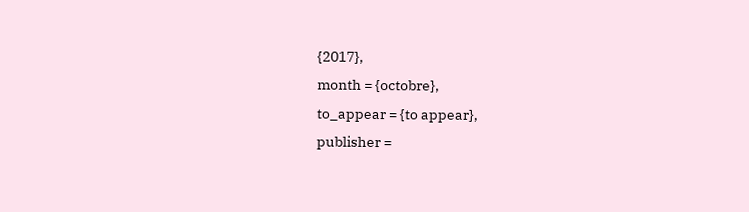{2017},
month = {octobre},
to_appear = {to appear},
publisher =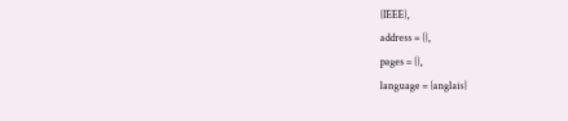{IEEE},
address = {},
pages = {},
language = {anglais}